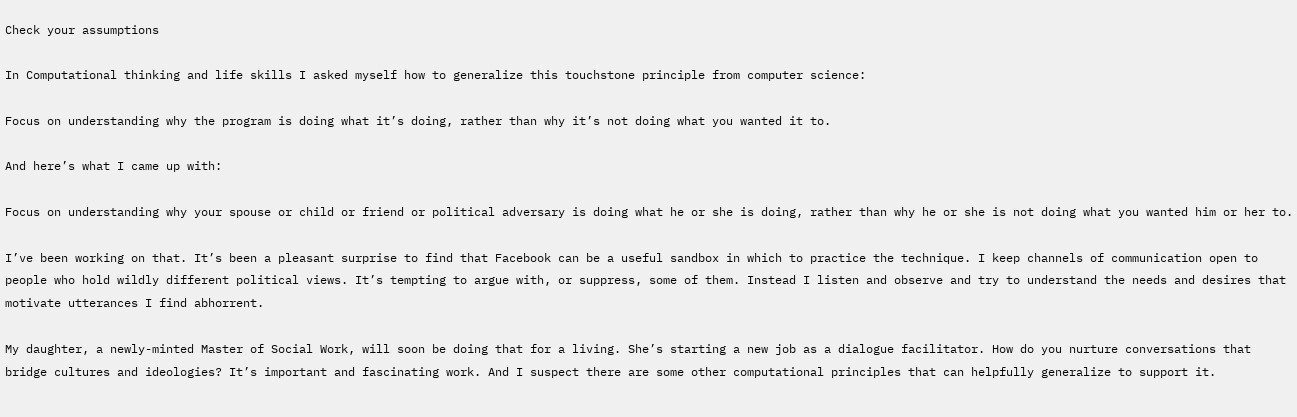Check your assumptions

In Computational thinking and life skills I asked myself how to generalize this touchstone principle from computer science:

Focus on understanding why the program is doing what it’s doing, rather than why it’s not doing what you wanted it to.

And here’s what I came up with:

Focus on understanding why your spouse or child or friend or political adversary is doing what he or she is doing, rather than why he or she is not doing what you wanted him or her to.

I’ve been working on that. It’s been a pleasant surprise to find that Facebook can be a useful sandbox in which to practice the technique. I keep channels of communication open to people who hold wildly different political views. It’s tempting to argue with, or suppress, some of them. Instead I listen and observe and try to understand the needs and desires that motivate utterances I find abhorrent.

My daughter, a newly-minted Master of Social Work, will soon be doing that for a living. She’s starting a new job as a dialogue facilitator. How do you nurture conversations that bridge cultures and ideologies? It’s important and fascinating work. And I suspect there are some other computational principles that can helpfully generalize to support it.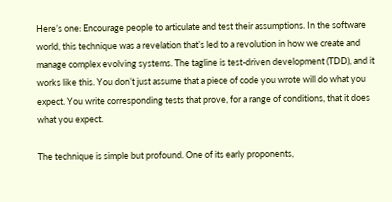Here’s one: Encourage people to articulate and test their assumptions. In the software world, this technique was a revelation that’s led to a revolution in how we create and manage complex evolving systems. The tagline is test-driven development (TDD), and it works like this. You don’t just assume that a piece of code you wrote will do what you expect. You write corresponding tests that prove, for a range of conditions, that it does what you expect.

The technique is simple but profound. One of its early proponents,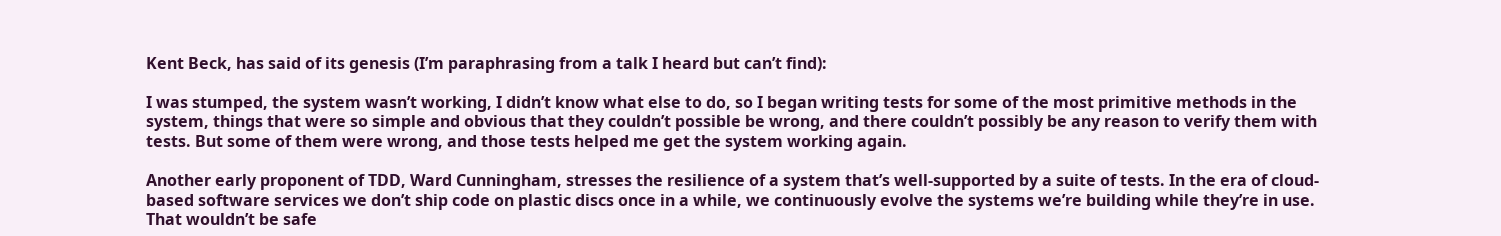Kent Beck, has said of its genesis (I’m paraphrasing from a talk I heard but can’t find):

I was stumped, the system wasn’t working, I didn’t know what else to do, so I began writing tests for some of the most primitive methods in the system, things that were so simple and obvious that they couldn’t possible be wrong, and there couldn’t possibly be any reason to verify them with tests. But some of them were wrong, and those tests helped me get the system working again.

Another early proponent of TDD, Ward Cunningham, stresses the resilience of a system that’s well-supported by a suite of tests. In the era of cloud-based software services we don’t ship code on plastic discs once in a while, we continuously evolve the systems we’re building while they’re in use. That wouldn’t be safe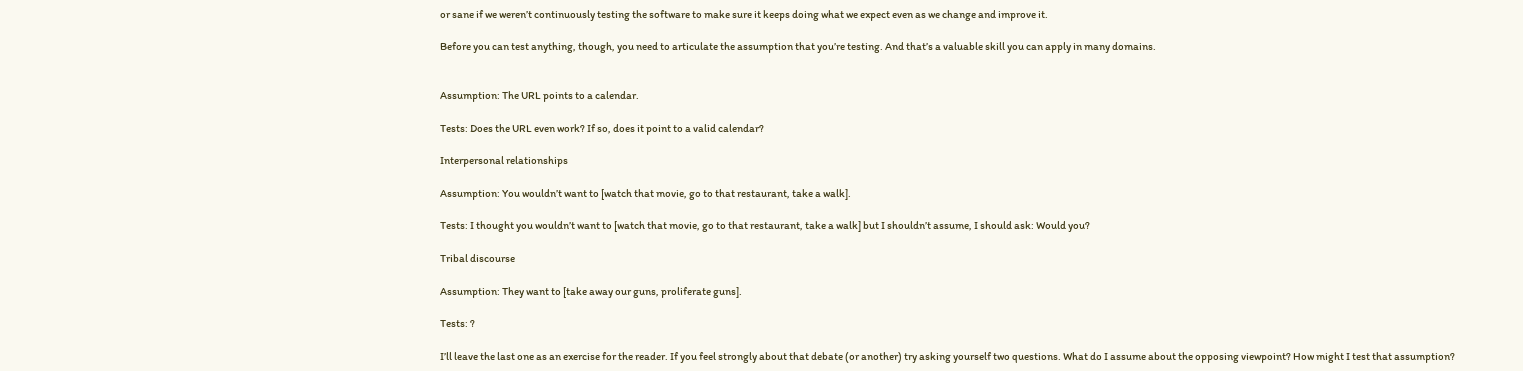or sane if we weren’t continuously testing the software to make sure it keeps doing what we expect even as we change and improve it.

Before you can test anything, though, you need to articulate the assumption that you’re testing. And that’s a valuable skill you can apply in many domains.


Assumption: The URL points to a calendar.

Tests: Does the URL even work? If so, does it point to a valid calendar?

Interpersonal relationships

Assumption: You wouldn’t want to [watch that movie, go to that restaurant, take a walk].

Tests: I thought you wouldn’t want to [watch that movie, go to that restaurant, take a walk] but I shouldn’t assume, I should ask: Would you?

Tribal discourse

Assumption: They want to [take away our guns, proliferate guns].

Tests: ?

I’ll leave the last one as an exercise for the reader. If you feel strongly about that debate (or another) try asking yourself two questions. What do I assume about the opposing viewpoint? How might I test that assumption?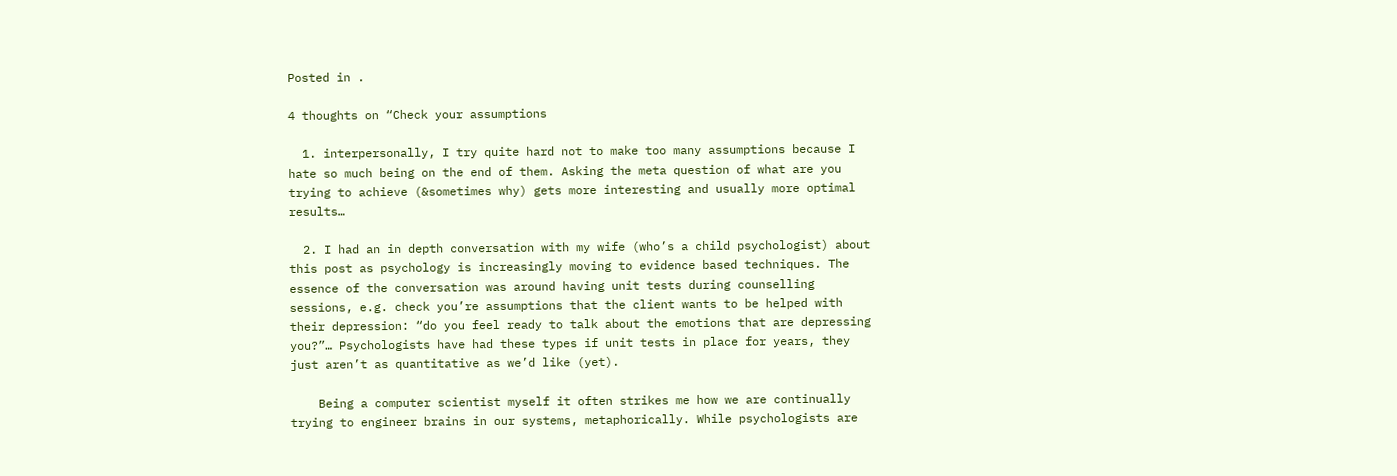Posted in .

4 thoughts on “Check your assumptions

  1. interpersonally, I try quite hard not to make too many assumptions because I hate so much being on the end of them. Asking the meta question of what are you trying to achieve (&sometimes why) gets more interesting and usually more optimal results…

  2. I had an in depth conversation with my wife (who’s a child psychologist) about this post as psychology is increasingly moving to evidence based techniques. The essence of the conversation was around having unit tests during counselling sessions, e.g. check you’re assumptions that the client wants to be helped with their depression: “do you feel ready to talk about the emotions that are depressing you?”… Psychologists have had these types if unit tests in place for years, they just aren’t as quantitative as we’d like (yet).

    Being a computer scientist myself it often strikes me how we are continually trying to engineer brains in our systems, metaphorically. While psychologists are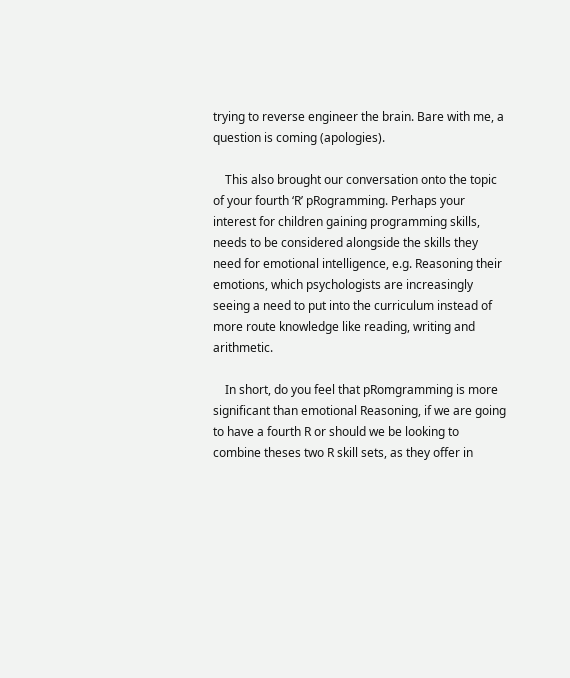trying to reverse engineer the brain. Bare with me, a question is coming (apologies).

    This also brought our conversation onto the topic of your fourth ‘R’ pRogramming. Perhaps your interest for children gaining programming skills, needs to be considered alongside the skills they need for emotional intelligence, e.g. Reasoning their emotions, which psychologists are increasingly seeing a need to put into the curriculum instead of more route knowledge like reading, writing and arithmetic.

    In short, do you feel that pRomgramming is more significant than emotional Reasoning, if we are going to have a fourth R or should we be looking to combine theses two R skill sets, as they offer in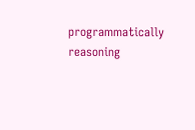programmatically reasoning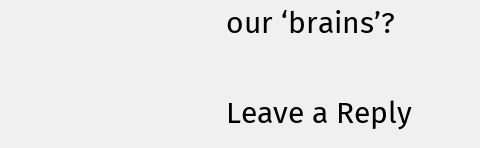our ‘brains’?

Leave a Reply